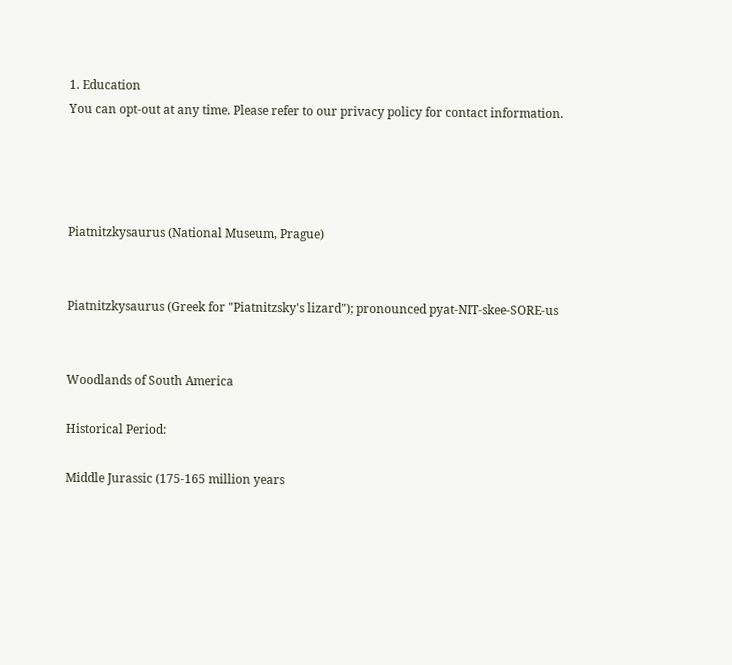1. Education
You can opt-out at any time. Please refer to our privacy policy for contact information.




Piatnitzkysaurus (National Museum, Prague)


Piatnitzkysaurus (Greek for "Piatnitzsky's lizard"); pronounced pyat-NIT-skee-SORE-us


Woodlands of South America

Historical Period:

Middle Jurassic (175-165 million years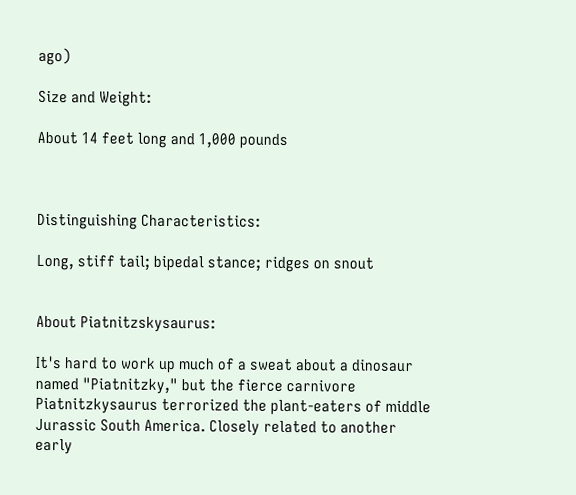ago)

Size and Weight:

About 14 feet long and 1,000 pounds



Distinguishing Characteristics:

Long, stiff tail; bipedal stance; ridges on snout


About Piatnitzskysaurus:

It's hard to work up much of a sweat about a dinosaur named "Piatnitzky," but the fierce carnivore Piatnitzkysaurus terrorized the plant-eaters of middle Jurassic South America. Closely related to another early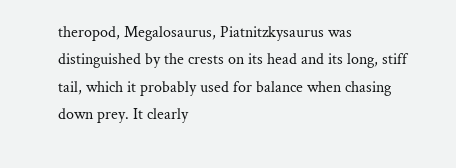theropod, Megalosaurus, Piatnitzkysaurus was distinguished by the crests on its head and its long, stiff tail, which it probably used for balance when chasing down prey. It clearly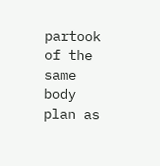partook of the same body plan as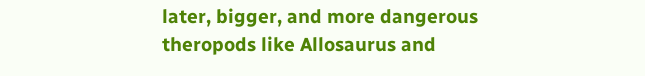later, bigger, and more dangerous theropods like Allosaurus and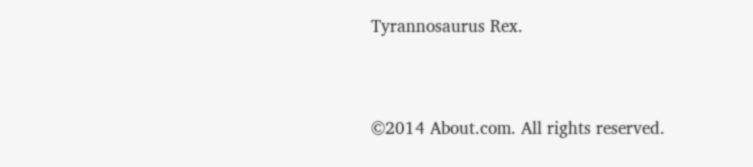Tyrannosaurus Rex.


©2014 About.com. All rights reserved.